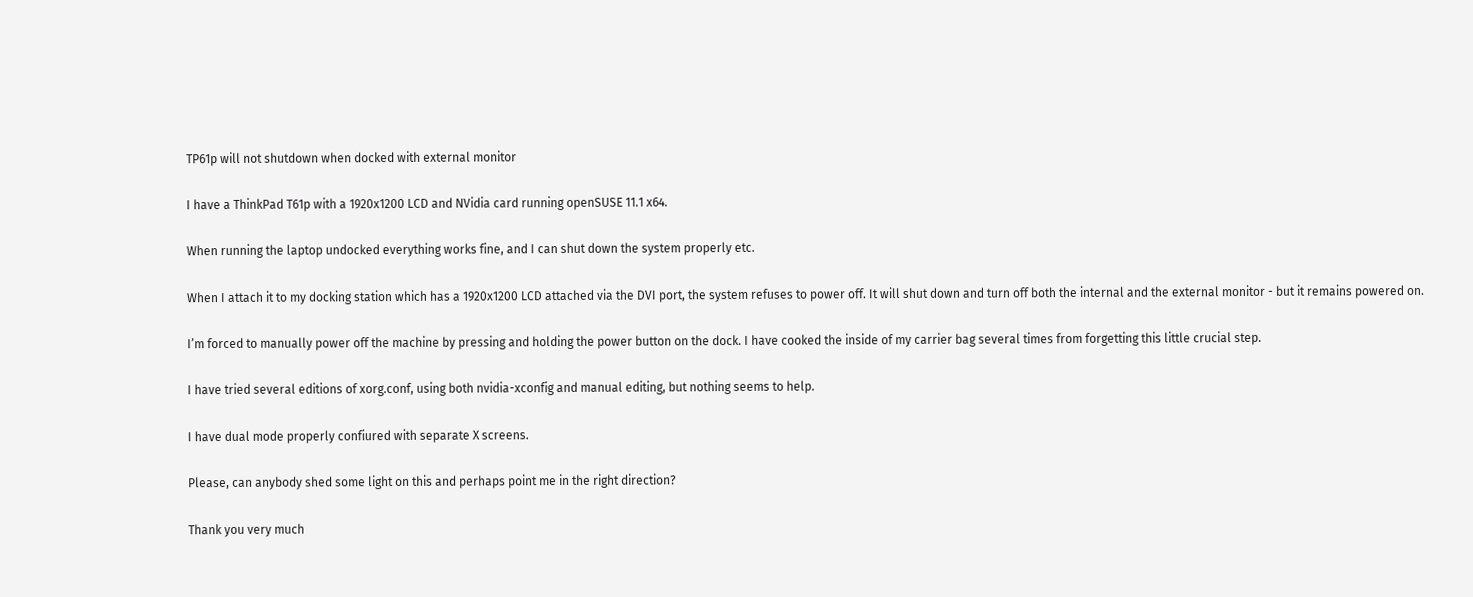TP61p will not shutdown when docked with external monitor

I have a ThinkPad T61p with a 1920x1200 LCD and NVidia card running openSUSE 11.1 x64.

When running the laptop undocked everything works fine, and I can shut down the system properly etc.

When I attach it to my docking station which has a 1920x1200 LCD attached via the DVI port, the system refuses to power off. It will shut down and turn off both the internal and the external monitor - but it remains powered on.

I’m forced to manually power off the machine by pressing and holding the power button on the dock. I have cooked the inside of my carrier bag several times from forgetting this little crucial step.

I have tried several editions of xorg.conf, using both nvidia-xconfig and manual editing, but nothing seems to help.

I have dual mode properly confiured with separate X screens.

Please, can anybody shed some light on this and perhaps point me in the right direction?

Thank you very much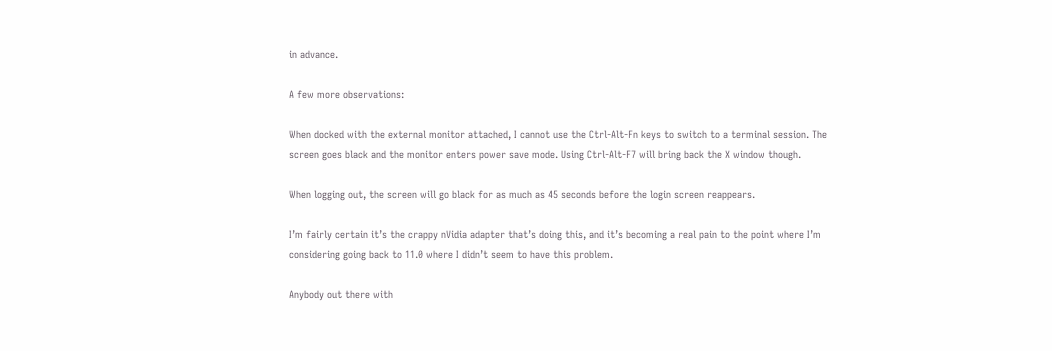in advance.

A few more observations:

When docked with the external monitor attached, I cannot use the Ctrl-Alt-Fn keys to switch to a terminal session. The screen goes black and the monitor enters power save mode. Using Ctrl-Alt-F7 will bring back the X window though.

When logging out, the screen will go black for as much as 45 seconds before the login screen reappears.

I’m fairly certain it’s the crappy nVidia adapter that’s doing this, and it’s becoming a real pain to the point where I’m considering going back to 11.0 where I didn’t seem to have this problem.

Anybody out there with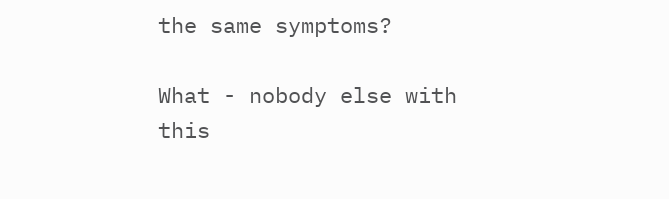the same symptoms?

What - nobody else with this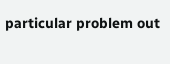particular problem out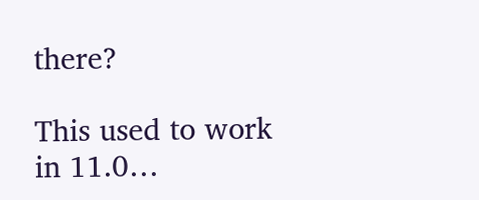there?

This used to work in 11.0…